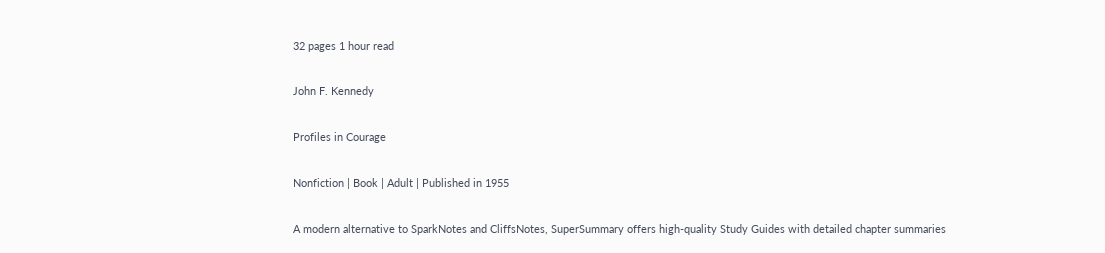32 pages 1 hour read

John F. Kennedy

Profiles in Courage

Nonfiction | Book | Adult | Published in 1955

A modern alternative to SparkNotes and CliffsNotes, SuperSummary offers high-quality Study Guides with detailed chapter summaries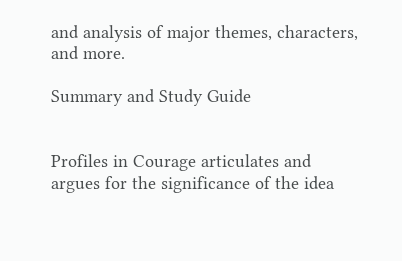and analysis of major themes, characters, and more.

Summary and Study Guide


Profiles in Courage articulates and argues for the significance of the idea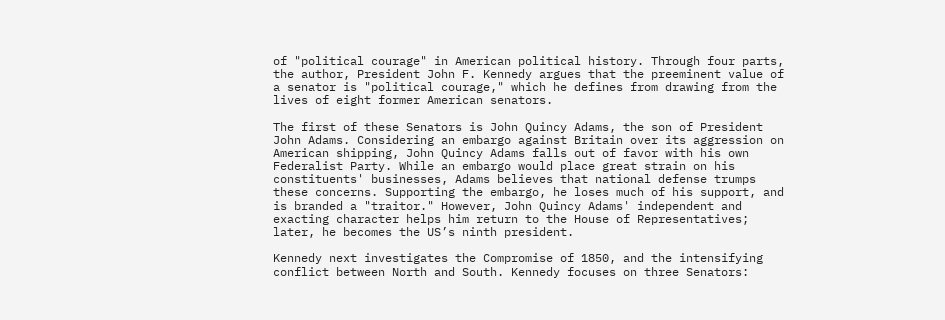of "political courage" in American political history. Through four parts, the author, President John F. Kennedy argues that the preeminent value of a senator is "political courage," which he defines from drawing from the lives of eight former American senators.

The first of these Senators is John Quincy Adams, the son of President John Adams. Considering an embargo against Britain over its aggression on American shipping, John Quincy Adams falls out of favor with his own Federalist Party. While an embargo would place great strain on his constituents' businesses, Adams believes that national defense trumps these concerns. Supporting the embargo, he loses much of his support, and is branded a "traitor." However, John Quincy Adams' independent and exacting character helps him return to the House of Representatives; later, he becomes the US’s ninth president.

Kennedy next investigates the Compromise of 1850, and the intensifying conflict between North and South. Kennedy focuses on three Senators: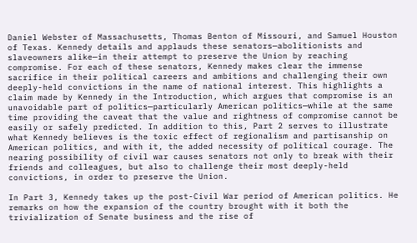Daniel Webster of Massachusetts, Thomas Benton of Missouri, and Samuel Houston of Texas. Kennedy details and applauds these senators—abolitionists and slaveowners alike—in their attempt to preserve the Union by reaching compromise. For each of these senators, Kennedy makes clear the immense sacrifice in their political careers and ambitions and challenging their own deeply-held convictions in the name of national interest. This highlights a claim made by Kennedy in the Introduction, which argues that compromise is an unavoidable part of politics—particularly American politics—while at the same time providing the caveat that the value and rightness of compromise cannot be easily or safely predicted. In addition to this, Part 2 serves to illustrate what Kennedy believes is the toxic effect of regionalism and partisanship on American politics, and with it, the added necessity of political courage. The nearing possibility of civil war causes senators not only to break with their friends and colleagues, but also to challenge their most deeply-held convictions, in order to preserve the Union.

In Part 3, Kennedy takes up the post-Civil War period of American politics. He remarks on how the expansion of the country brought with it both the trivialization of Senate business and the rise of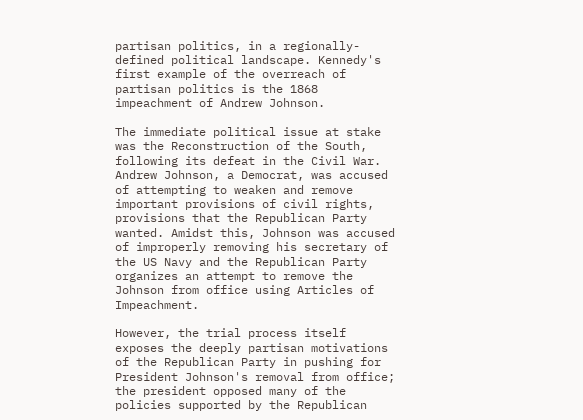partisan politics, in a regionally-defined political landscape. Kennedy's first example of the overreach of partisan politics is the 1868 impeachment of Andrew Johnson.

The immediate political issue at stake was the Reconstruction of the South, following its defeat in the Civil War. Andrew Johnson, a Democrat, was accused of attempting to weaken and remove important provisions of civil rights, provisions that the Republican Party wanted. Amidst this, Johnson was accused of improperly removing his secretary of the US Navy and the Republican Party organizes an attempt to remove the Johnson from office using Articles of Impeachment.

However, the trial process itself exposes the deeply partisan motivations of the Republican Party in pushing for President Johnson's removal from office; the president opposed many of the policies supported by the Republican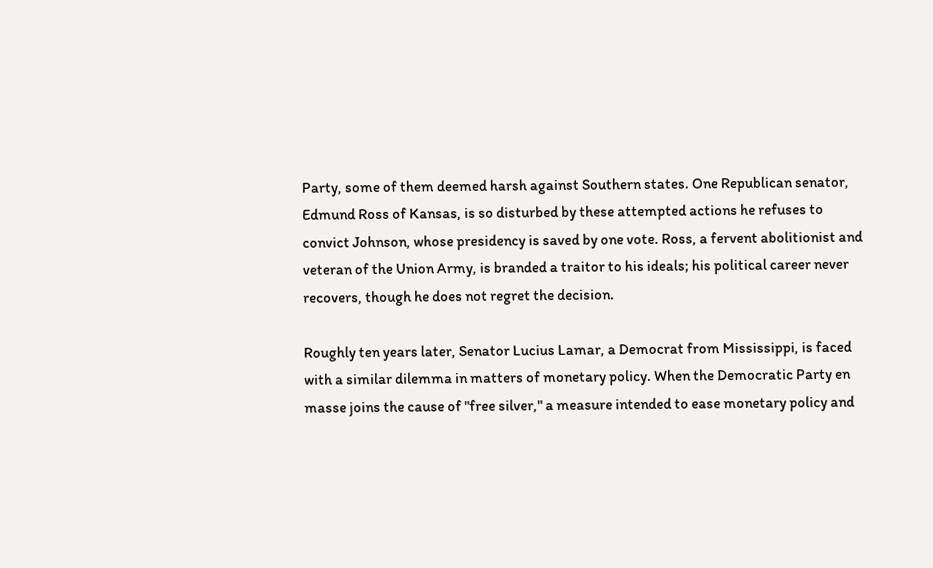Party, some of them deemed harsh against Southern states. One Republican senator, Edmund Ross of Kansas, is so disturbed by these attempted actions he refuses to convict Johnson, whose presidency is saved by one vote. Ross, a fervent abolitionist and veteran of the Union Army, is branded a traitor to his ideals; his political career never recovers, though he does not regret the decision.

Roughly ten years later, Senator Lucius Lamar, a Democrat from Mississippi, is faced with a similar dilemma in matters of monetary policy. When the Democratic Party en masse joins the cause of "free silver," a measure intended to ease monetary policy and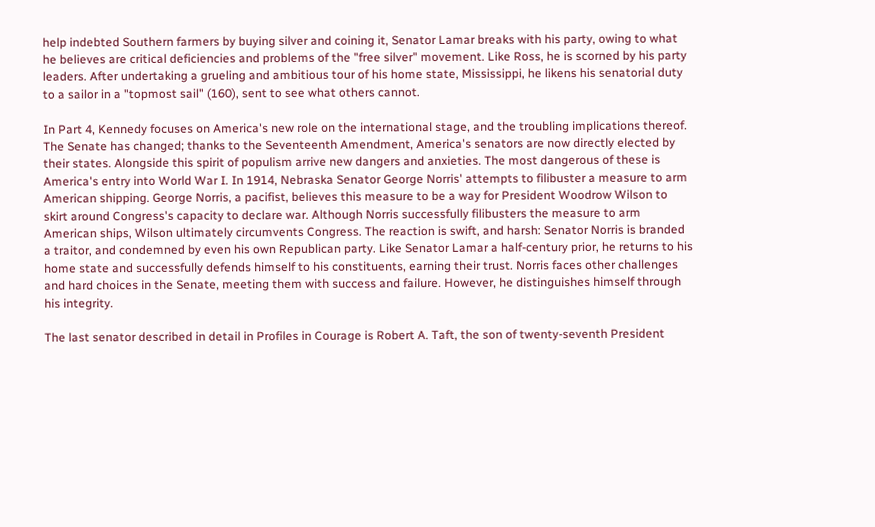help indebted Southern farmers by buying silver and coining it, Senator Lamar breaks with his party, owing to what he believes are critical deficiencies and problems of the "free silver" movement. Like Ross, he is scorned by his party leaders. After undertaking a grueling and ambitious tour of his home state, Mississippi, he likens his senatorial duty to a sailor in a "topmost sail" (160), sent to see what others cannot.

In Part 4, Kennedy focuses on America's new role on the international stage, and the troubling implications thereof. The Senate has changed; thanks to the Seventeenth Amendment, America's senators are now directly elected by their states. Alongside this spirit of populism arrive new dangers and anxieties. The most dangerous of these is America's entry into World War I. In 1914, Nebraska Senator George Norris' attempts to filibuster a measure to arm American shipping. George Norris, a pacifist, believes this measure to be a way for President Woodrow Wilson to skirt around Congress's capacity to declare war. Although Norris successfully filibusters the measure to arm American ships, Wilson ultimately circumvents Congress. The reaction is swift, and harsh: Senator Norris is branded a traitor, and condemned by even his own Republican party. Like Senator Lamar a half-century prior, he returns to his home state and successfully defends himself to his constituents, earning their trust. Norris faces other challenges and hard choices in the Senate, meeting them with success and failure. However, he distinguishes himself through his integrity.

The last senator described in detail in Profiles in Courage is Robert A. Taft, the son of twenty-seventh President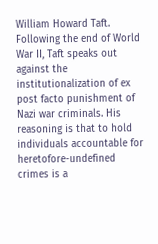William Howard Taft. Following the end of World War II, Taft speaks out against the institutionalization of ex post facto punishment of Nazi war criminals. His reasoning is that to hold individuals accountable for heretofore-undefined crimes is a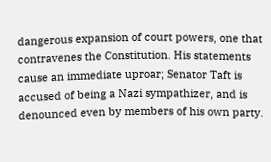dangerous expansion of court powers, one that contravenes the Constitution. His statements cause an immediate uproar; Senator Taft is accused of being a Nazi sympathizer, and is denounced even by members of his own party.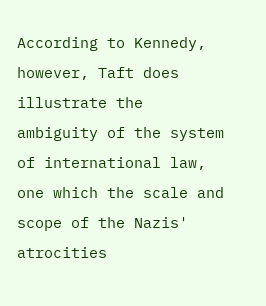According to Kennedy, however, Taft does illustrate the ambiguity of the system of international law, one which the scale and scope of the Nazis' atrocities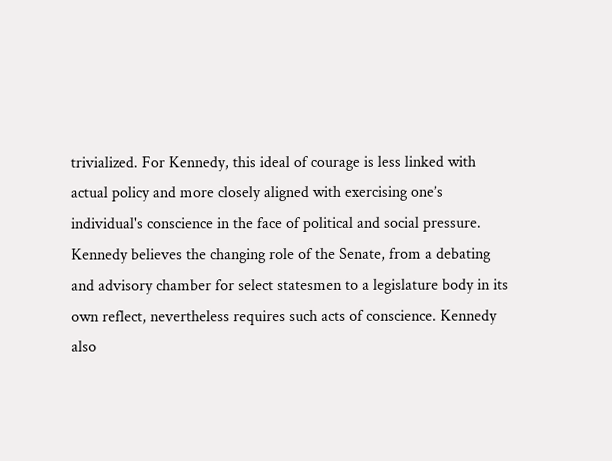trivialized. For Kennedy, this ideal of courage is less linked with actual policy and more closely aligned with exercising one’s individual's conscience in the face of political and social pressure. Kennedy believes the changing role of the Senate, from a debating and advisory chamber for select statesmen to a legislature body in its own reflect, nevertheless requires such acts of conscience. Kennedy also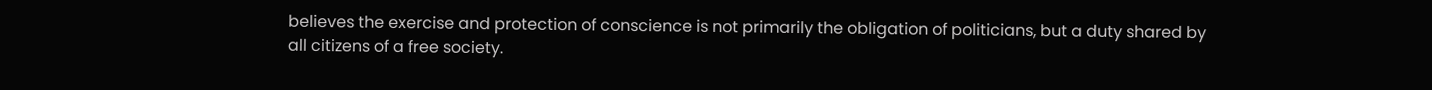believes the exercise and protection of conscience is not primarily the obligation of politicians, but a duty shared by all citizens of a free society.